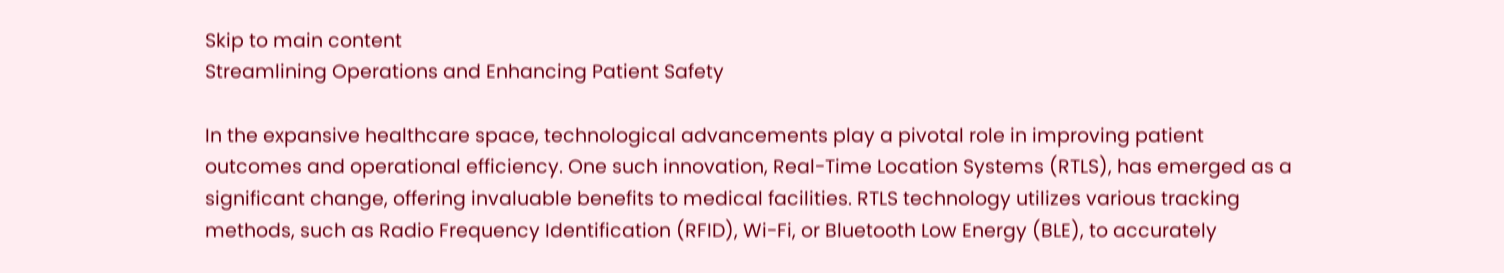Skip to main content
Streamlining Operations and Enhancing Patient Safety

In the expansive healthcare space, technological advancements play a pivotal role in improving patient outcomes and operational efficiency. One such innovation, Real-Time Location Systems (RTLS), has emerged as a significant change, offering invaluable benefits to medical facilities. RTLS technology utilizes various tracking methods, such as Radio Frequency Identification (RFID), Wi-Fi, or Bluetooth Low Energy (BLE), to accurately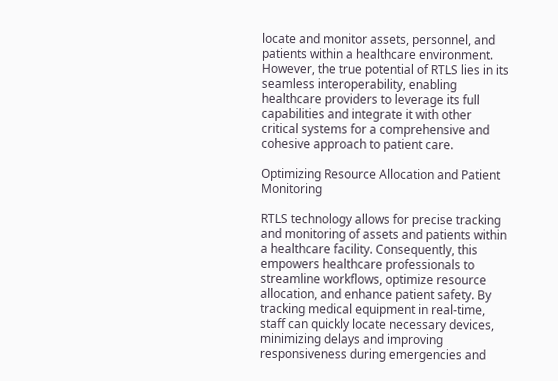locate and monitor assets, personnel, and patients within a healthcare environment. However, the true potential of RTLS lies in its seamless interoperability, enabling healthcare providers to leverage its full capabilities and integrate it with other critical systems for a comprehensive and cohesive approach to patient care.

Optimizing Resource Allocation and Patient Monitoring

RTLS technology allows for precise tracking and monitoring of assets and patients within a healthcare facility. Consequently, this empowers healthcare professionals to streamline workflows, optimize resource allocation, and enhance patient safety. By tracking medical equipment in real-time, staff can quickly locate necessary devices, minimizing delays and improving responsiveness during emergencies and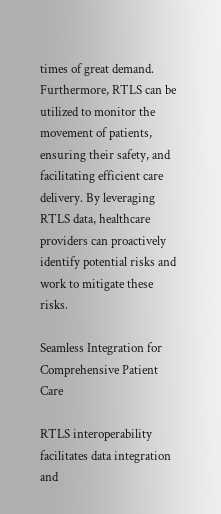times of great demand. Furthermore, RTLS can be utilized to monitor the movement of patients, ensuring their safety, and facilitating efficient care delivery. By leveraging RTLS data, healthcare providers can proactively identify potential risks and work to mitigate these risks.

Seamless Integration for Comprehensive Patient Care

RTLS interoperability facilitates data integration and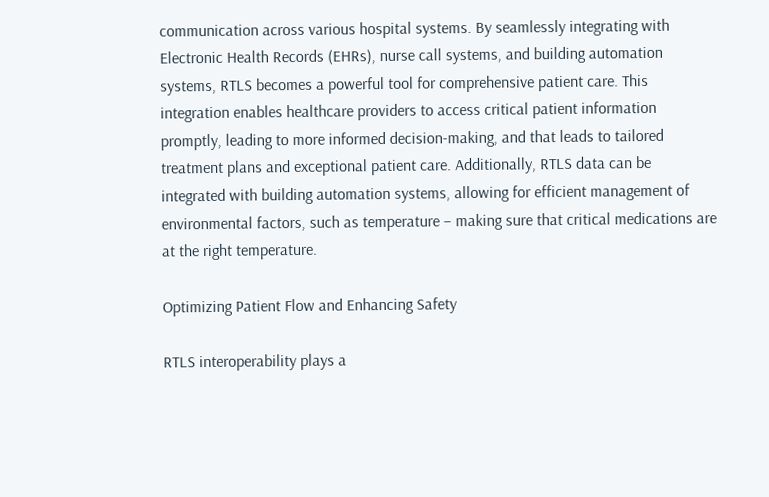communication across various hospital systems. By seamlessly integrating with Electronic Health Records (EHRs), nurse call systems, and building automation systems, RTLS becomes a powerful tool for comprehensive patient care. This integration enables healthcare providers to access critical patient information promptly, leading to more informed decision-making, and that leads to tailored treatment plans and exceptional patient care. Additionally, RTLS data can be integrated with building automation systems, allowing for efficient management of environmental factors, such as temperature – making sure that critical medications are at the right temperature.

Optimizing Patient Flow and Enhancing Safety

RTLS interoperability plays a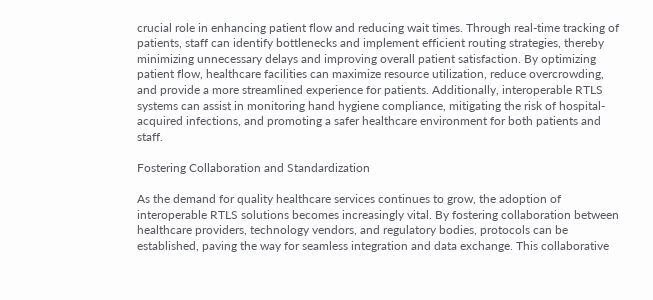crucial role in enhancing patient flow and reducing wait times. Through real-time tracking of patients, staff can identify bottlenecks and implement efficient routing strategies, thereby minimizing unnecessary delays and improving overall patient satisfaction. By optimizing patient flow, healthcare facilities can maximize resource utilization, reduce overcrowding, and provide a more streamlined experience for patients. Additionally, interoperable RTLS systems can assist in monitoring hand hygiene compliance, mitigating the risk of hospital-acquired infections, and promoting a safer healthcare environment for both patients and staff.

Fostering Collaboration and Standardization

As the demand for quality healthcare services continues to grow, the adoption of interoperable RTLS solutions becomes increasingly vital. By fostering collaboration between healthcare providers, technology vendors, and regulatory bodies, protocols can be established, paving the way for seamless integration and data exchange. This collaborative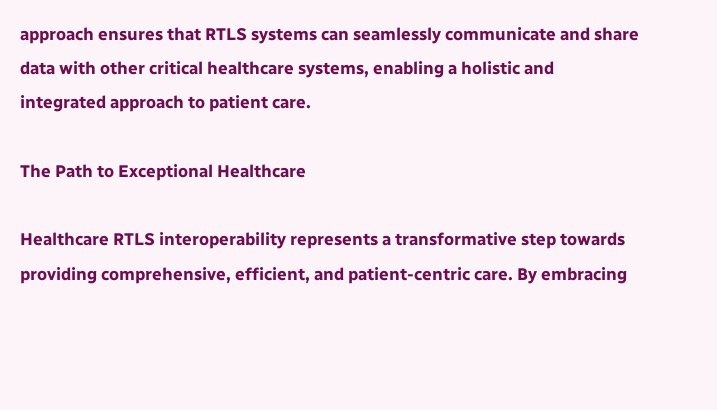approach ensures that RTLS systems can seamlessly communicate and share data with other critical healthcare systems, enabling a holistic and integrated approach to patient care.

The Path to Exceptional Healthcare

Healthcare RTLS interoperability represents a transformative step towards providing comprehensive, efficient, and patient-centric care. By embracing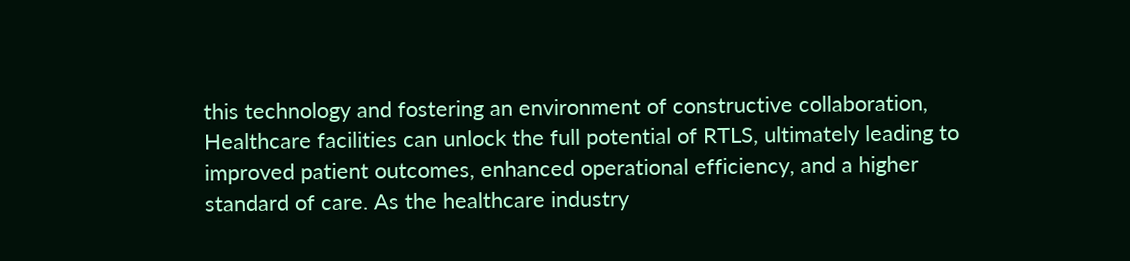this technology and fostering an environment of constructive collaboration, Healthcare facilities can unlock the full potential of RTLS, ultimately leading to improved patient outcomes, enhanced operational efficiency, and a higher standard of care. As the healthcare industry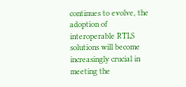continues to evolve, the adoption of interoperable RTLS solutions will become increasingly crucial in meeting the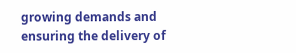growing demands and ensuring the delivery of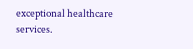exceptional healthcare services.